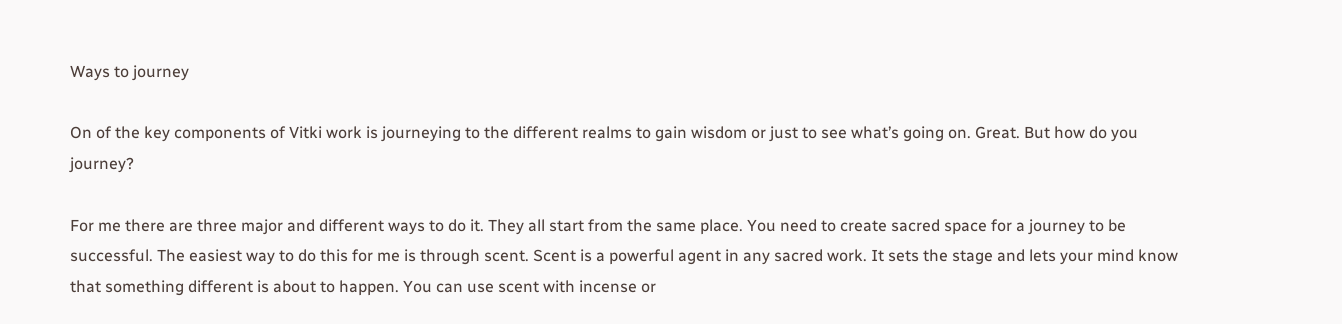Ways to journey

On of the key components of Vitki work is journeying to the different realms to gain wisdom or just to see what’s going on. Great. But how do you journey?

For me there are three major and different ways to do it. They all start from the same place. You need to create sacred space for a journey to be successful. The easiest way to do this for me is through scent. Scent is a powerful agent in any sacred work. It sets the stage and lets your mind know that something different is about to happen. You can use scent with incense or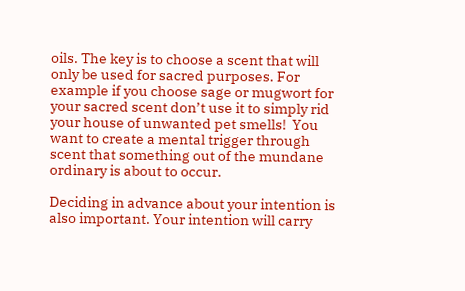oils. The key is to choose a scent that will only be used for sacred purposes. For example if you choose sage or mugwort for your sacred scent don’t use it to simply rid your house of unwanted pet smells!  You want to create a mental trigger through scent that something out of the mundane ordinary is about to occur.

Deciding in advance about your intention is also important. Your intention will carry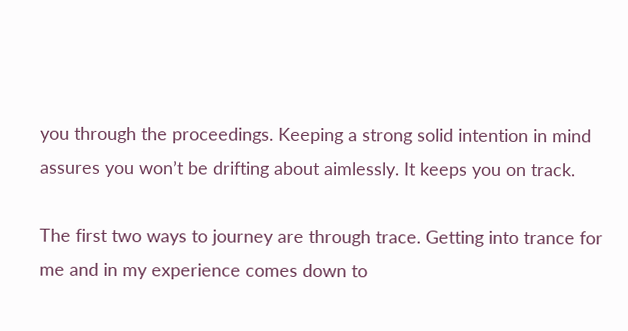you through the proceedings. Keeping a strong solid intention in mind assures you won’t be drifting about aimlessly. It keeps you on track.

The first two ways to journey are through trace. Getting into trance for me and in my experience comes down to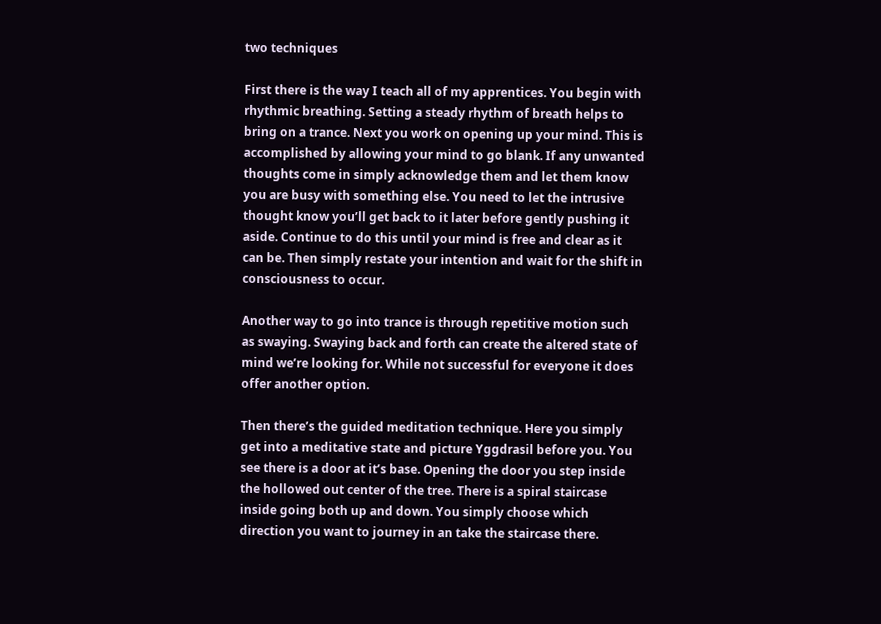two techniques

First there is the way I teach all of my apprentices. You begin with rhythmic breathing. Setting a steady rhythm of breath helps to bring on a trance. Next you work on opening up your mind. This is accomplished by allowing your mind to go blank. If any unwanted thoughts come in simply acknowledge them and let them know you are busy with something else. You need to let the intrusive thought know you’ll get back to it later before gently pushing it aside. Continue to do this until your mind is free and clear as it can be. Then simply restate your intention and wait for the shift in consciousness to occur.

Another way to go into trance is through repetitive motion such as swaying. Swaying back and forth can create the altered state of mind we’re looking for. While not successful for everyone it does offer another option.

Then there’s the guided meditation technique. Here you simply get into a meditative state and picture Yggdrasil before you. You see there is a door at it’s base. Opening the door you step inside the hollowed out center of the tree. There is a spiral staircase inside going both up and down. You simply choose which direction you want to journey in an take the staircase there.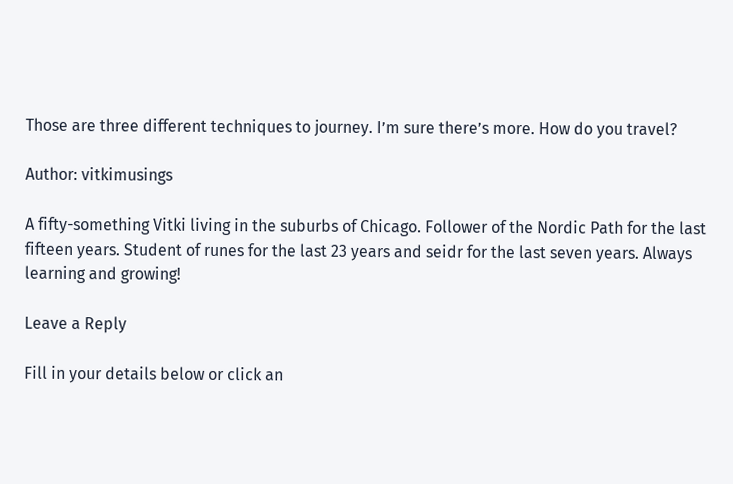Those are three different techniques to journey. I’m sure there’s more. How do you travel?

Author: vitkimusings

A fifty-something Vitki living in the suburbs of Chicago. Follower of the Nordic Path for the last fifteen years. Student of runes for the last 23 years and seidr for the last seven years. Always learning and growing!

Leave a Reply

Fill in your details below or click an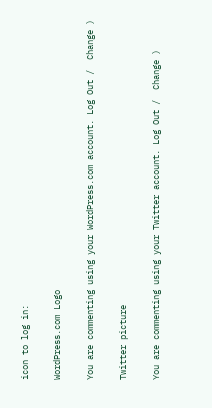icon to log in:

WordPress.com Logo

You are commenting using your WordPress.com account. Log Out /  Change )

Twitter picture

You are commenting using your Twitter account. Log Out /  Change )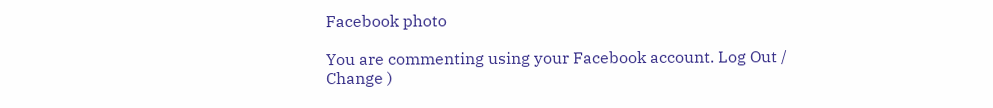Facebook photo

You are commenting using your Facebook account. Log Out /  Change )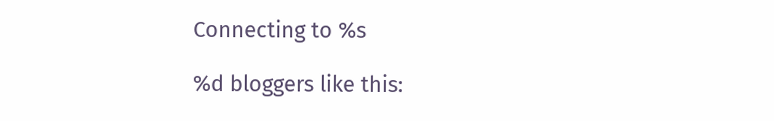Connecting to %s

%d bloggers like this: